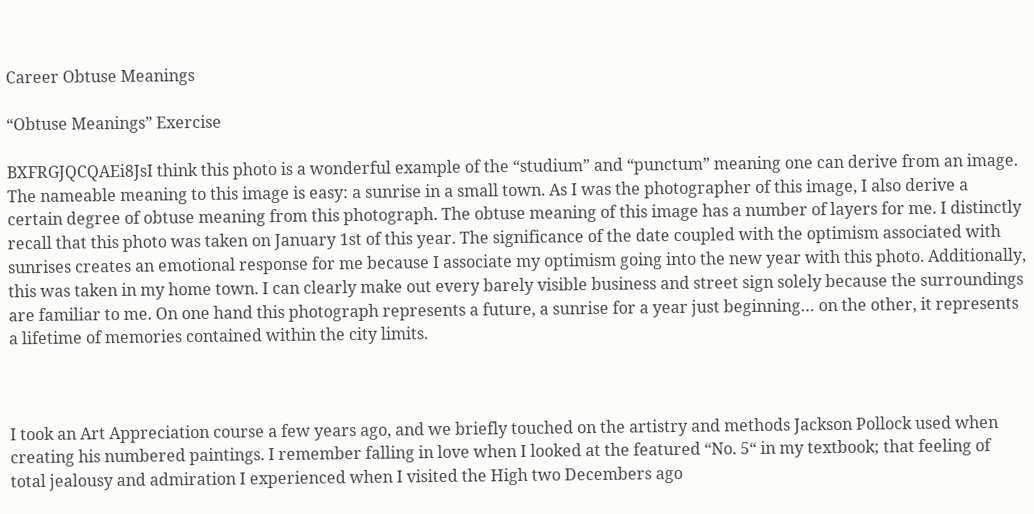Career Obtuse Meanings

“Obtuse Meanings” Exercise

BXFRGJQCQAEi8JsI think this photo is a wonderful example of the “studium” and “punctum” meaning one can derive from an image. The nameable meaning to this image is easy: a sunrise in a small town. As I was the photographer of this image, I also derive a certain degree of obtuse meaning from this photograph. The obtuse meaning of this image has a number of layers for me. I distinctly recall that this photo was taken on January 1st of this year. The significance of the date coupled with the optimism associated with sunrises creates an emotional response for me because I associate my optimism going into the new year with this photo. Additionally, this was taken in my home town. I can clearly make out every barely visible business and street sign solely because the surroundings are familiar to me. On one hand this photograph represents a future, a sunrise for a year just beginning… on the other, it represents a lifetime of memories contained within the city limits.



I took an Art Appreciation course a few years ago, and we briefly touched on the artistry and methods Jackson Pollock used when creating his numbered paintings. I remember falling in love when I looked at the featured “No. 5“ in my textbook; that feeling of total jealousy and admiration I experienced when I visited the High two Decembers ago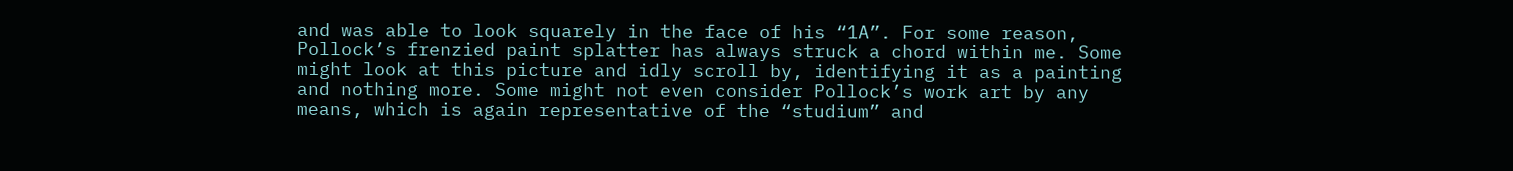and was able to look squarely in the face of his “1A”. For some reason, Pollock’s frenzied paint splatter has always struck a chord within me. Some might look at this picture and idly scroll by, identifying it as a painting and nothing more. Some might not even consider Pollock’s work art by any means, which is again representative of the “studium” and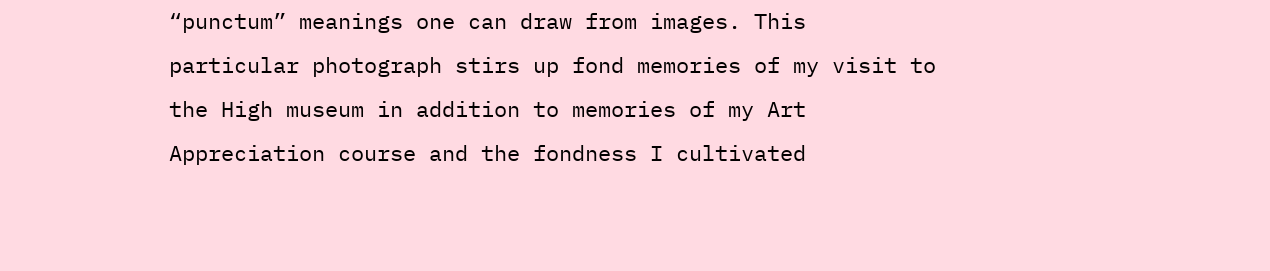“punctum” meanings one can draw from images. This particular photograph stirs up fond memories of my visit to the High museum in addition to memories of my Art Appreciation course and the fondness I cultivated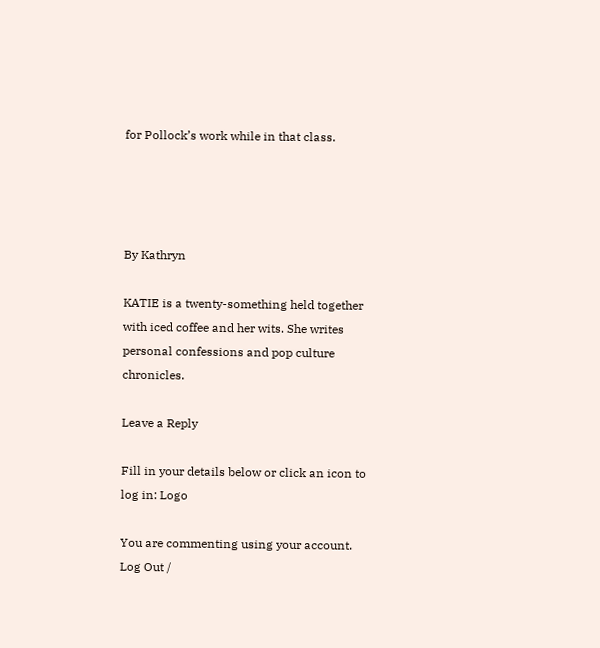for Pollock’s work while in that class.




By Kathryn

KATIE is a twenty-something held together with iced coffee and her wits. She writes personal confessions and pop culture chronicles.

Leave a Reply

Fill in your details below or click an icon to log in: Logo

You are commenting using your account. Log Out /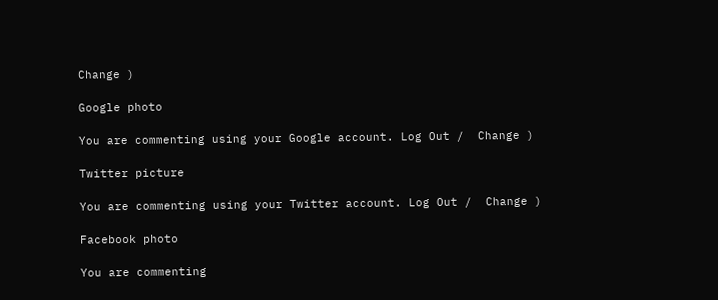Change )

Google photo

You are commenting using your Google account. Log Out /  Change )

Twitter picture

You are commenting using your Twitter account. Log Out /  Change )

Facebook photo

You are commenting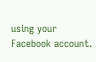using your Facebook account.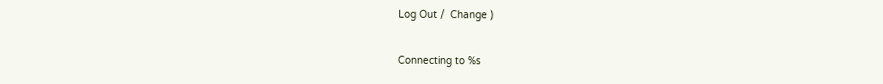Log Out /  Change )

Connecting to %s